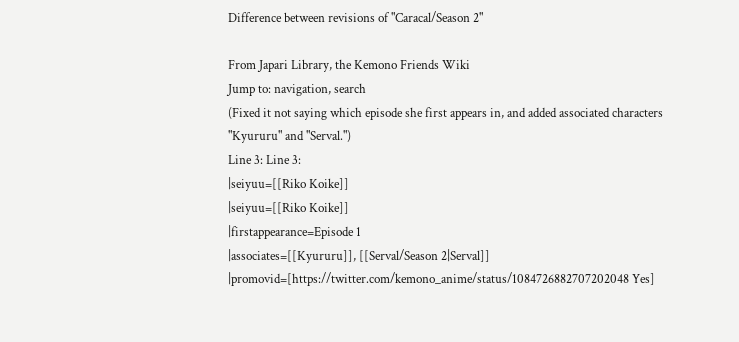Difference between revisions of "Caracal/Season 2"

From Japari Library, the Kemono Friends Wiki
Jump to: navigation, search
(Fixed it not saying which episode she first appears in, and added associated characters "Kyururu" and "Serval.")
Line 3: Line 3:
|seiyuu=[[Riko Koike]]
|seiyuu=[[Riko Koike]]
|firstappearance=Episode 1
|associates=[[Kyururu]], [[Serval/Season 2|Serval]]
|promovid=[https://twitter.com/kemono_anime/status/1084726882707202048 Yes]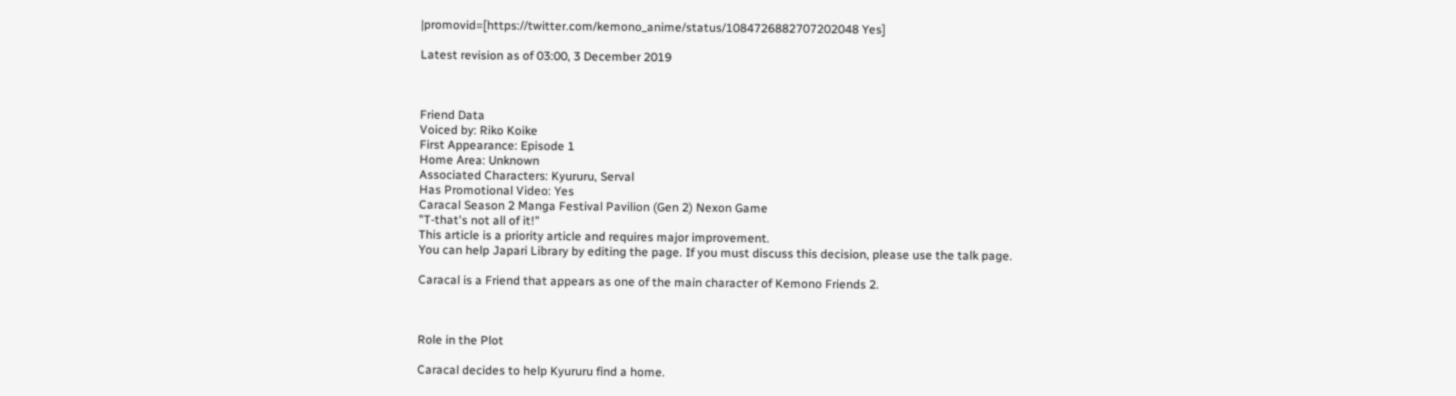|promovid=[https://twitter.com/kemono_anime/status/1084726882707202048 Yes]

Latest revision as of 03:00, 3 December 2019



Friend Data
Voiced by: Riko Koike
First Appearance: Episode 1
Home Area: Unknown
Associated Characters: Kyururu, Serval
Has Promotional Video: Yes
Caracal Season 2 Manga Festival Pavilion (Gen 2) Nexon Game
"T-that's not all of it!"
This article is a priority article and requires major improvement.
You can help Japari Library by editing the page. If you must discuss this decision, please use the talk page.

Caracal is a Friend that appears as one of the main character of Kemono Friends 2.



Role in the Plot

Caracal decides to help Kyururu find a home.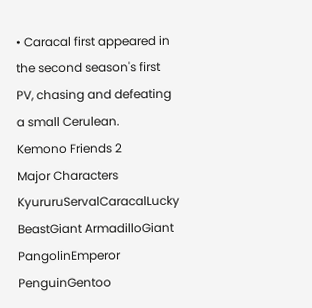• Caracal first appeared in the second season's first PV, chasing and defeating a small Cerulean.
Kemono Friends 2
Major Characters KyururuServalCaracalLucky BeastGiant ArmadilloGiant PangolinEmperor PenguinGentoo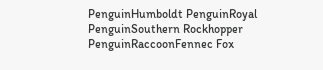PenguinHumboldt PenguinRoyal PenguinSouthern Rockhopper PenguinRaccoonFennec Fox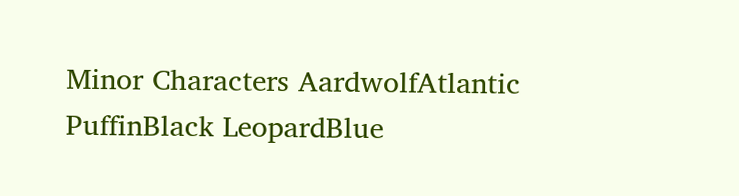Minor Characters AardwolfAtlantic PuffinBlack LeopardBlue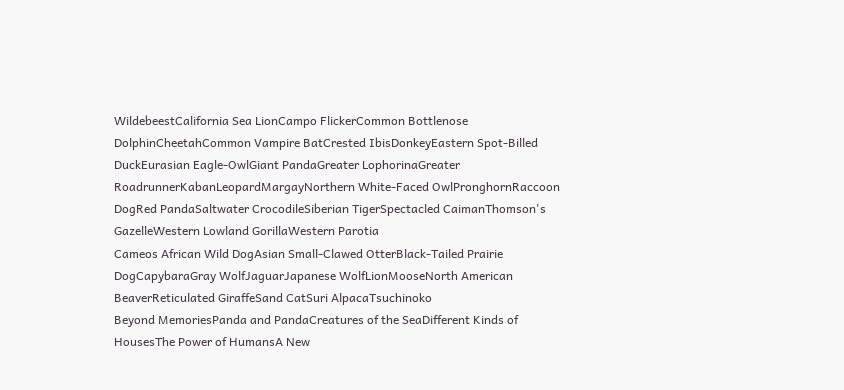WildebeestCalifornia Sea LionCampo FlickerCommon Bottlenose DolphinCheetahCommon Vampire BatCrested IbisDonkeyEastern Spot-Billed DuckEurasian Eagle-OwlGiant PandaGreater LophorinaGreater RoadrunnerKabanLeopardMargayNorthern White-Faced OwlPronghornRaccoon DogRed PandaSaltwater CrocodileSiberian TigerSpectacled CaimanThomson's GazelleWestern Lowland GorillaWestern Parotia
Cameos African Wild DogAsian Small-Clawed OtterBlack-Tailed Prairie DogCapybaraGray WolfJaguarJapanese WolfLionMooseNorth American BeaverReticulated GiraffeSand CatSuri AlpacaTsuchinoko
Beyond MemoriesPanda and PandaCreatures of the SeaDifferent Kinds of HousesThe Power of HumansA New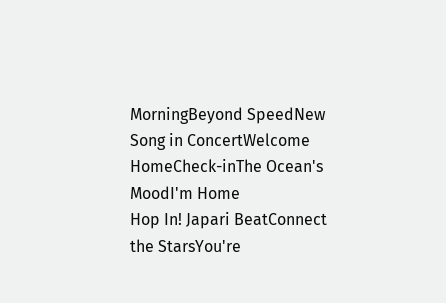MorningBeyond SpeedNew Song in ConcertWelcome HomeCheck-inThe Ocean's MoodI'm Home
Hop In! Japari BeatConnect the StarsYou're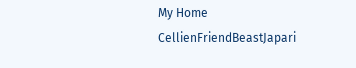My Home
CellienFriendBeastJapari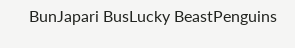BunJapari BusLucky BeastPenguins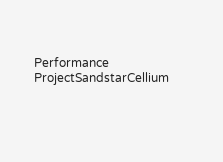Performance ProjectSandstarCellium